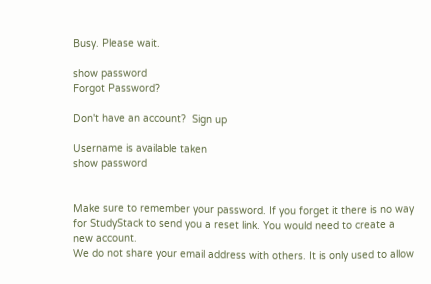Busy. Please wait.

show password
Forgot Password?

Don't have an account?  Sign up

Username is available taken
show password


Make sure to remember your password. If you forget it there is no way for StudyStack to send you a reset link. You would need to create a new account.
We do not share your email address with others. It is only used to allow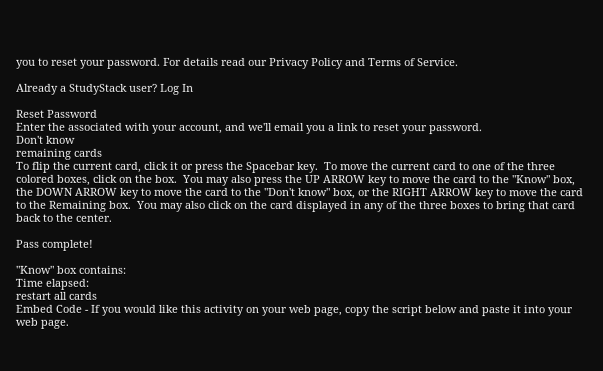you to reset your password. For details read our Privacy Policy and Terms of Service.

Already a StudyStack user? Log In

Reset Password
Enter the associated with your account, and we'll email you a link to reset your password.
Don't know
remaining cards
To flip the current card, click it or press the Spacebar key.  To move the current card to one of the three colored boxes, click on the box.  You may also press the UP ARROW key to move the card to the "Know" box, the DOWN ARROW key to move the card to the "Don't know" box, or the RIGHT ARROW key to move the card to the Remaining box.  You may also click on the card displayed in any of the three boxes to bring that card back to the center.

Pass complete!

"Know" box contains:
Time elapsed:
restart all cards
Embed Code - If you would like this activity on your web page, copy the script below and paste it into your web page.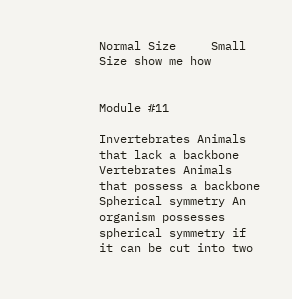Normal Size     Small Size show me how


Module #11

Invertebrates Animals that lack a backbone
Vertebrates Animals that possess a backbone
Spherical symmetry An organism possesses spherical symmetry if it can be cut into two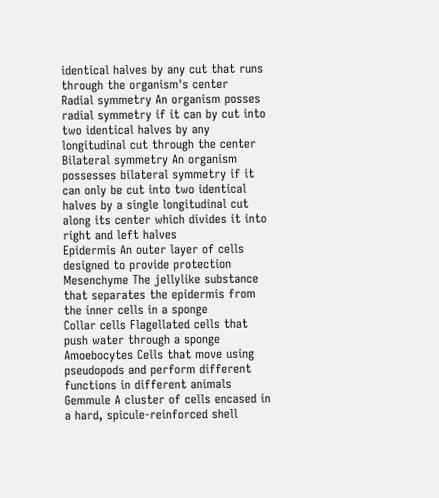identical halves by any cut that runs through the organism's center
Radial symmetry An organism posses radial symmetry if it can by cut into two identical halves by any longitudinal cut through the center
Bilateral symmetry An organism possesses bilateral symmetry if it can only be cut into two identical halves by a single longitudinal cut along its center which divides it into right and left halves
Epidermis An outer layer of cells designed to provide protection
Mesenchyme The jellylike substance that separates the epidermis from the inner cells in a sponge
Collar cells Flagellated cells that push water through a sponge
Amoebocytes Cells that move using pseudopods and perform different functions in different animals
Gemmule A cluster of cells encased in a hard, spicule-reinforced shell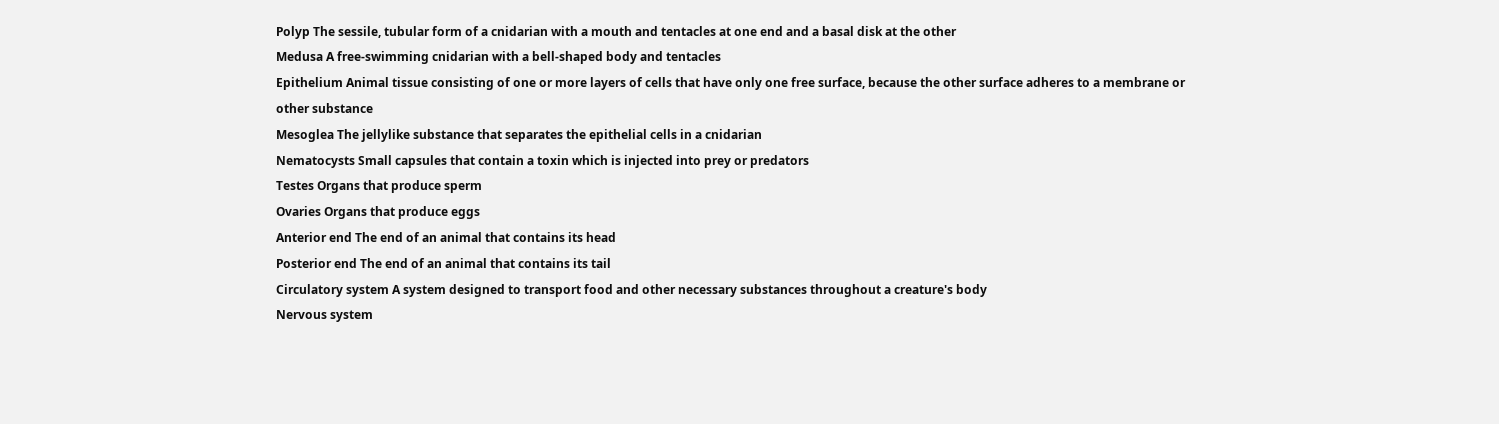Polyp The sessile, tubular form of a cnidarian with a mouth and tentacles at one end and a basal disk at the other
Medusa A free-swimming cnidarian with a bell-shaped body and tentacles
Epithelium Animal tissue consisting of one or more layers of cells that have only one free surface, because the other surface adheres to a membrane or other substance
Mesoglea The jellylike substance that separates the epithelial cells in a cnidarian
Nematocysts Small capsules that contain a toxin which is injected into prey or predators
Testes Organs that produce sperm
Ovaries Organs that produce eggs
Anterior end The end of an animal that contains its head
Posterior end The end of an animal that contains its tail
Circulatory system A system designed to transport food and other necessary substances throughout a creature's body
Nervous system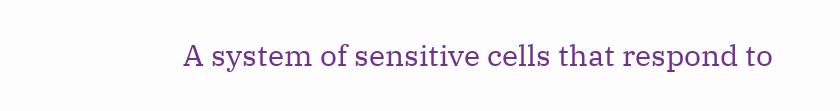A system of sensitive cells that respond to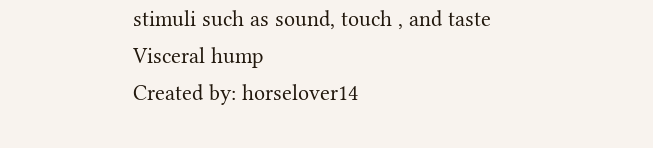stimuli such as sound, touch , and taste
Visceral hump
Created by: horselover14